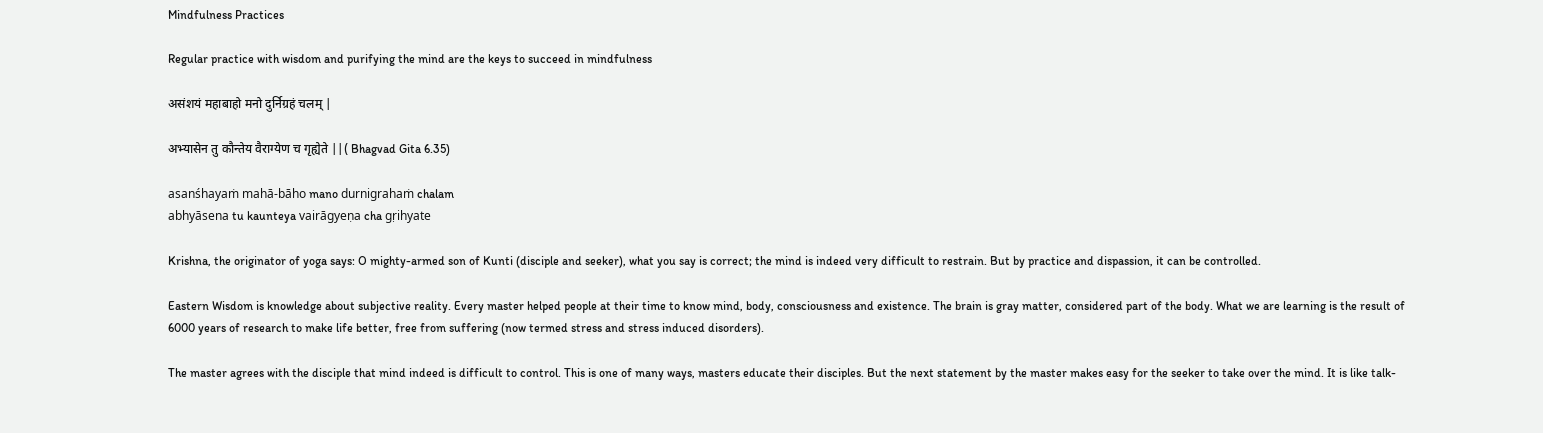Mindfulness Practices

Regular practice with wisdom and purifying the mind are the keys to succeed in mindfulness

असंशयं महाबाहो मनो दुर्निग्रहं चलम् |

अभ्यासेन तु कौन्तेय वैराग्येण च गृह्येते ||( Bhagvad Gita 6.35)

asanśhayaṁ mahā-bāho mano durnigrahaṁ chalam
abhyāsena tu kaunteya vairāgyeṇa cha gṛihyate

Krishna, the originator of yoga says: O mighty-armed son of Kunti (disciple and seeker), what you say is correct; the mind is indeed very difficult to restrain. But by practice and dispassion, it can be controlled.

Eastern Wisdom is knowledge about subjective reality. Every master helped people at their time to know mind, body, consciousness and existence. The brain is gray matter, considered part of the body. What we are learning is the result of 6000 years of research to make life better, free from suffering (now termed stress and stress induced disorders).

The master agrees with the disciple that mind indeed is difficult to control. This is one of many ways, masters educate their disciples. But the next statement by the master makes easy for the seeker to take over the mind. It is like talk-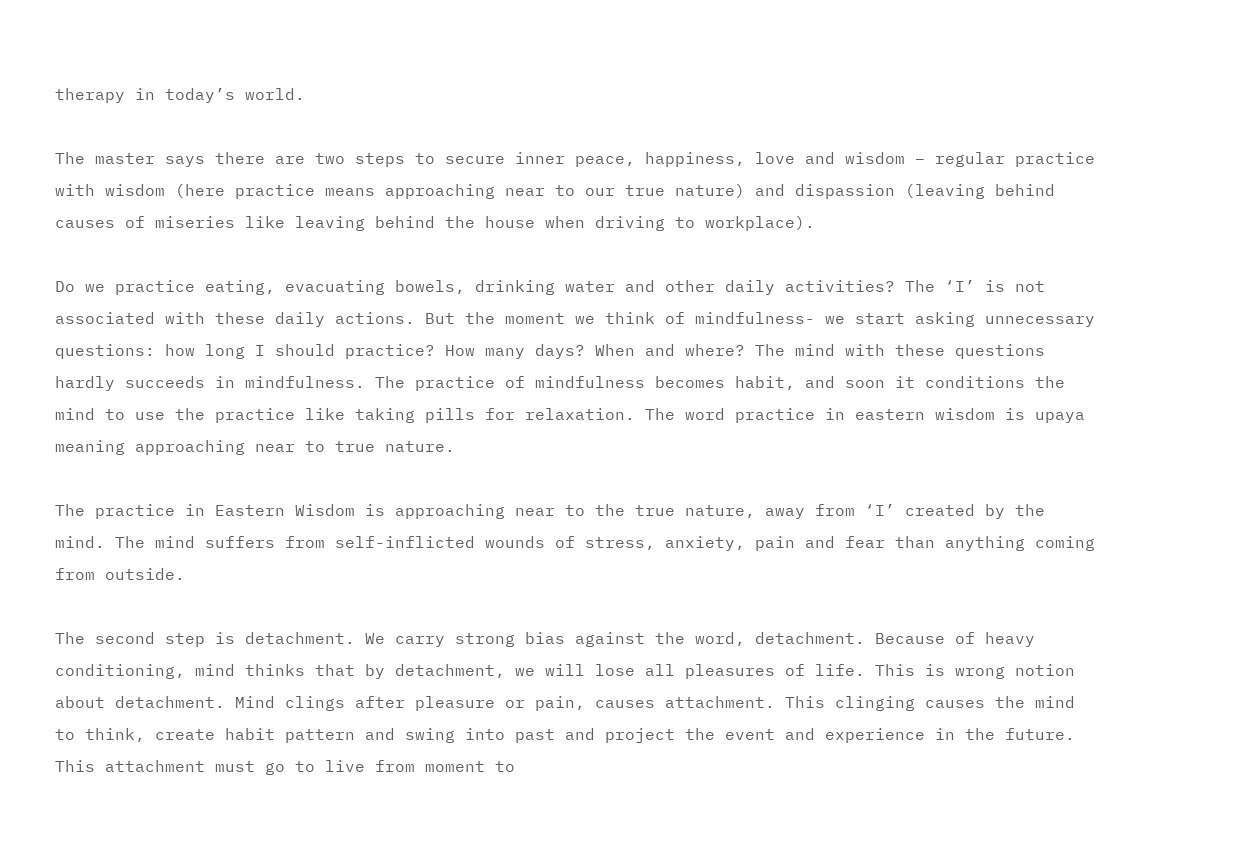therapy in today’s world.

The master says there are two steps to secure inner peace, happiness, love and wisdom – regular practice with wisdom (here practice means approaching near to our true nature) and dispassion (leaving behind causes of miseries like leaving behind the house when driving to workplace).

Do we practice eating, evacuating bowels, drinking water and other daily activities? The ‘I’ is not associated with these daily actions. But the moment we think of mindfulness- we start asking unnecessary questions: how long I should practice? How many days? When and where? The mind with these questions hardly succeeds in mindfulness. The practice of mindfulness becomes habit, and soon it conditions the mind to use the practice like taking pills for relaxation. The word practice in eastern wisdom is upaya meaning approaching near to true nature.

The practice in Eastern Wisdom is approaching near to the true nature, away from ‘I’ created by the mind. The mind suffers from self-inflicted wounds of stress, anxiety, pain and fear than anything coming from outside.

The second step is detachment. We carry strong bias against the word, detachment. Because of heavy conditioning, mind thinks that by detachment, we will lose all pleasures of life. This is wrong notion about detachment. Mind clings after pleasure or pain, causes attachment. This clinging causes the mind to think, create habit pattern and swing into past and project the event and experience in the future. This attachment must go to live from moment to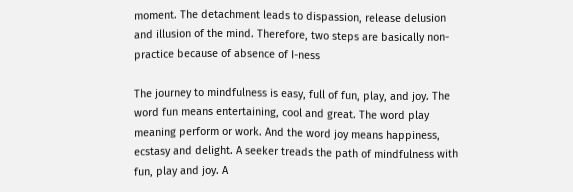moment. The detachment leads to dispassion, release delusion and illusion of the mind. Therefore, two steps are basically non-practice because of absence of I-ness

The journey to mindfulness is easy, full of fun, play, and joy. The word fun means entertaining, cool and great. The word play meaning perform or work. And the word joy means happiness, ecstasy and delight. A seeker treads the path of mindfulness with fun, play and joy. A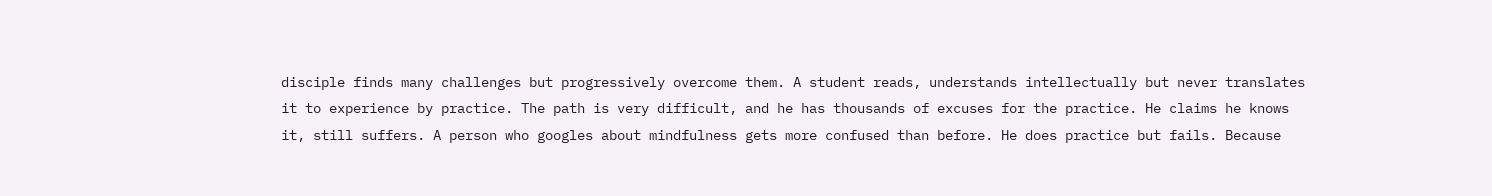disciple finds many challenges but progressively overcome them. A student reads, understands intellectually but never translates it to experience by practice. The path is very difficult, and he has thousands of excuses for the practice. He claims he knows it, still suffers. A person who googles about mindfulness gets more confused than before. He does practice but fails. Because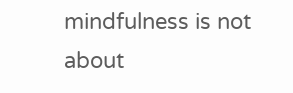mindfulness is not about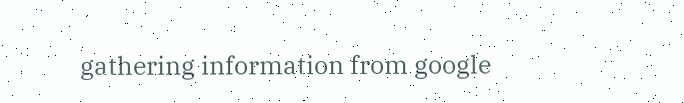gathering information from google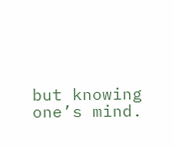but knowing one’s mind.